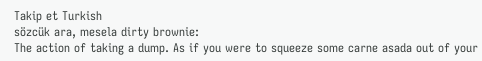Takip et Turkish
sözcük ara, mesela dirty brownie:
The action of taking a dump. As if you were to squeeze some carne asada out of your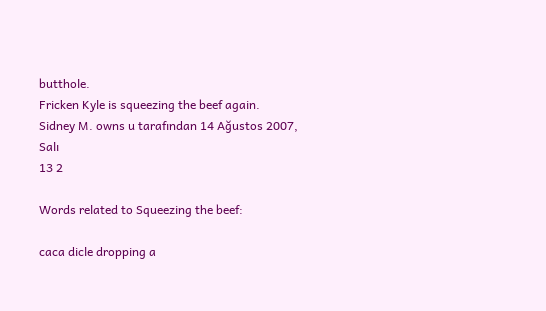butthole.
Fricken Kyle is squeezing the beef again.
Sidney M. owns u tarafından 14 Ağustos 2007, Salı
13 2

Words related to Squeezing the beef:

caca dicle dropping a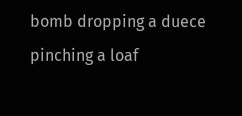bomb dropping a duece pinching a loaf